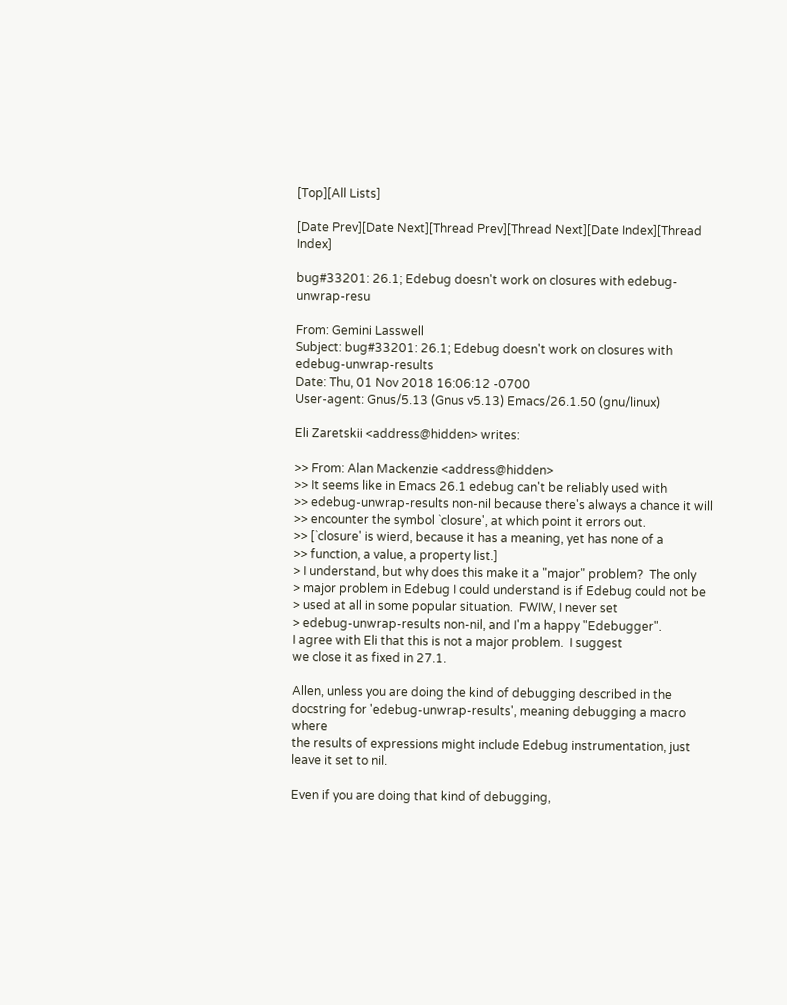[Top][All Lists]

[Date Prev][Date Next][Thread Prev][Thread Next][Date Index][Thread Index]

bug#33201: 26.1; Edebug doesn't work on closures with edebug-unwrap-resu

From: Gemini Lasswell
Subject: bug#33201: 26.1; Edebug doesn't work on closures with edebug-unwrap-results
Date: Thu, 01 Nov 2018 16:06:12 -0700
User-agent: Gnus/5.13 (Gnus v5.13) Emacs/26.1.50 (gnu/linux)

Eli Zaretskii <address@hidden> writes:

>> From: Alan Mackenzie <address@hidden>
>> It seems like in Emacs 26.1 edebug can't be reliably used with
>> edebug-unwrap-results non-nil because there's always a chance it will
>> encounter the symbol `closure', at which point it errors out.
>> [`closure' is wierd, because it has a meaning, yet has none of a
>> function, a value, a property list.]
> I understand, but why does this make it a "major" problem?  The only
> major problem in Edebug I could understand is if Edebug could not be
> used at all in some popular situation.  FWIW, I never set
> edebug-unwrap-results non-nil, and I'm a happy "Edebugger".
I agree with Eli that this is not a major problem.  I suggest
we close it as fixed in 27.1.

Allen, unless you are doing the kind of debugging described in the
docstring for 'edebug-unwrap-results', meaning debugging a macro where
the results of expressions might include Edebug instrumentation, just
leave it set to nil.

Even if you are doing that kind of debugging,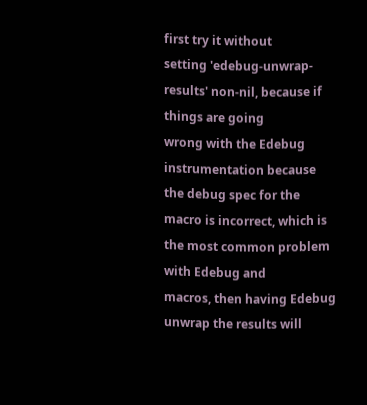first try it without
setting 'edebug-unwrap-results' non-nil, because if things are going
wrong with the Edebug instrumentation because the debug spec for the
macro is incorrect, which is the most common problem with Edebug and
macros, then having Edebug unwrap the results will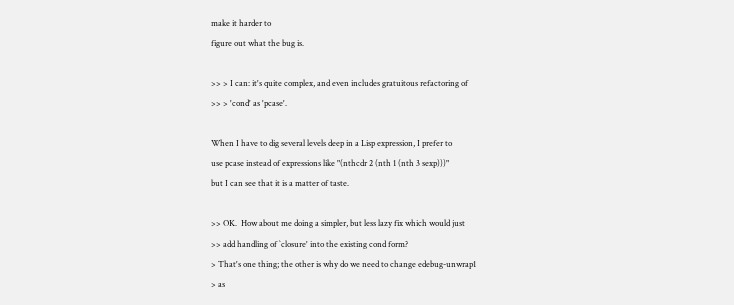make it harder to
figure out what the bug is.

>> > I can: it's quite complex, and even includes gratuitous refactoring of
>> > 'cond' as 'pcase'.

When I have to dig several levels deep in a Lisp expression, I prefer to
use pcase instead of expressions like "(nthcdr 2 (nth 1 (nth 3 sexp)))"
but I can see that it is a matter of taste.

>> OK.  How about me doing a simpler, but less lazy fix which would just
>> add handling of `closure' into the existing cond form?
> That's one thing; the other is why do we need to change edebug-unwrap1
> as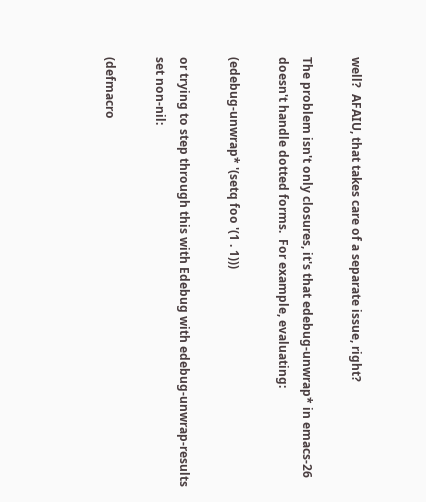well?  AFAIU, that takes care of a separate issue, right?

The problem isn't only closures, it's that edebug-unwrap* in emacs-26
doesn't handle dotted forms.  For example, evaluating:

(edebug-unwrap* '(setq foo '(1 . 1)))

or trying to step through this with Edebug with edebug-unwrap-results
set non-nil:

(defmacro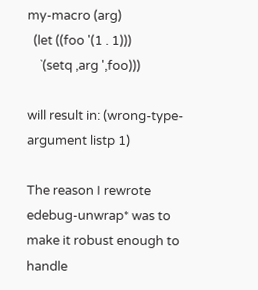my-macro (arg)
  (let ((foo '(1 . 1)))
    `(setq ,arg ',foo)))

will result in: (wrong-type-argument listp 1)

The reason I rewrote edebug-unwrap* was to make it robust enough to
handle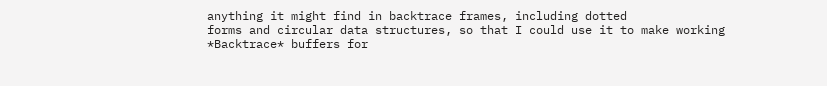anything it might find in backtrace frames, including dotted
forms and circular data structures, so that I could use it to make working
*Backtrace* buffers for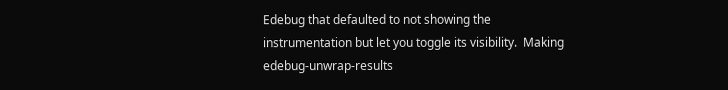Edebug that defaulted to not showing the
instrumentation but let you toggle its visibility.  Making
edebug-unwrap-results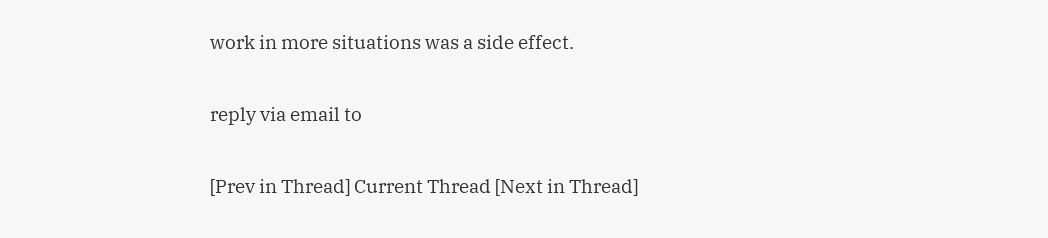work in more situations was a side effect.

reply via email to

[Prev in Thread] Current Thread [Next in Thread]